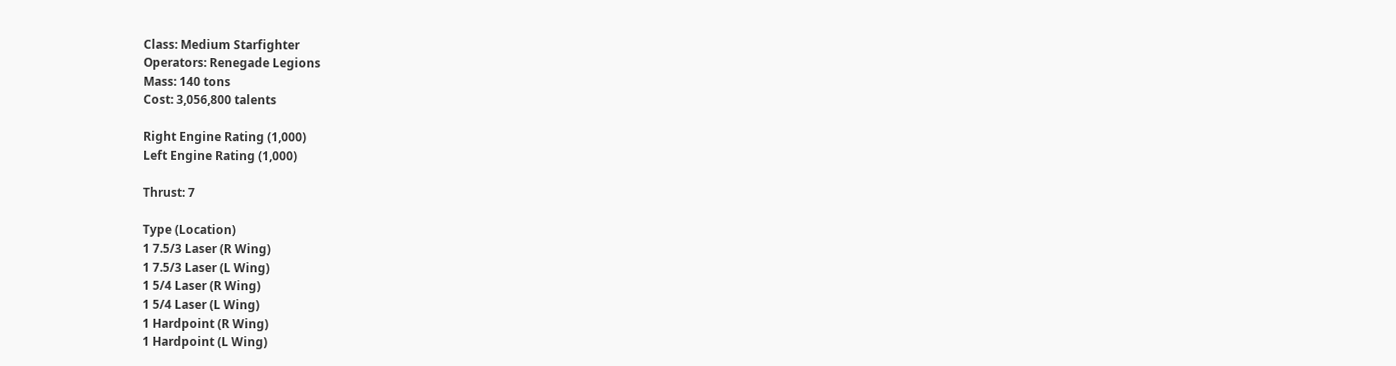Class: Medium Starfighter
Operators: Renegade Legions
Mass: 140 tons
Cost: 3,056,800 talents

Right Engine Rating (1,000)
Left Engine Rating (1,000)

Thrust: 7

Type (Location)
1 7.5/3 Laser (R Wing)
1 7.5/3 Laser (L Wing)
1 5/4 Laser (R Wing)
1 5/4 Laser (L Wing)
1 Hardpoint (R Wing)
1 Hardpoint (L Wing)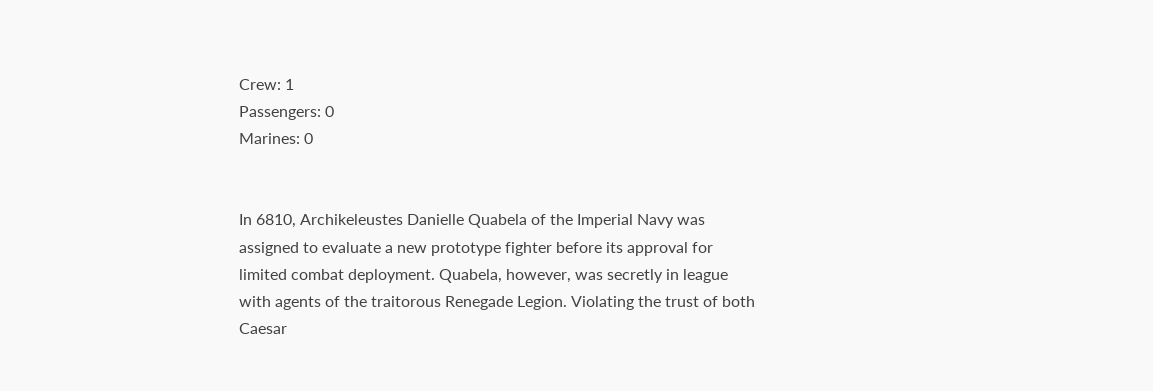Crew: 1
Passengers: 0
Marines: 0


In 6810, Archikeleustes Danielle Quabela of the Imperial Navy was assigned to evaluate a new prototype fighter before its approval for limited combat deployment. Quabela, however, was secretly in league with agents of the traitorous Renegade Legion. Violating the trust of both Caesar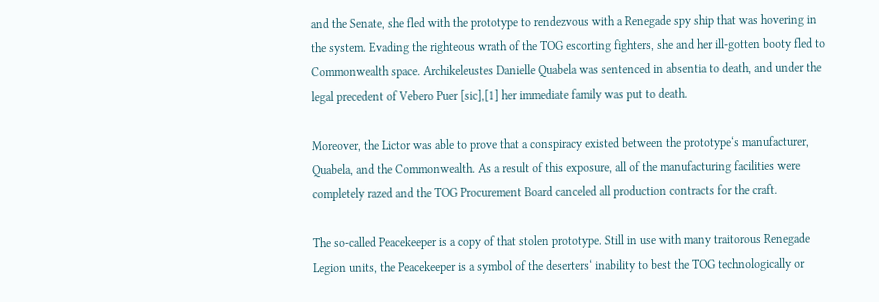and the Senate, she fled with the prototype to rendezvous with a Renegade spy ship that was hovering in the system. Evading the righteous wrath of the TOG escorting fighters, she and her ill-gotten booty fled to Commonwealth space. Archikeleustes Danielle Quabela was sentenced in absentia to death, and under the legal precedent of Vebero Puer [sic],[1] her immediate family was put to death.

Moreover, the Lictor was able to prove that a conspiracy existed between the prototype‘s manufacturer, Quabela, and the Commonwealth. As a result of this exposure, all of the manufacturing facilities were completely razed and the TOG Procurement Board canceled all production contracts for the craft.

The so-called Peacekeeper is a copy of that stolen prototype. Still in use with many traitorous Renegade Legion units, the Peacekeeper is a symbol of the deserters‘ inability to best the TOG technologically or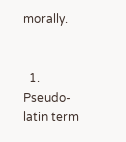morally.


  1. Pseudo-latin term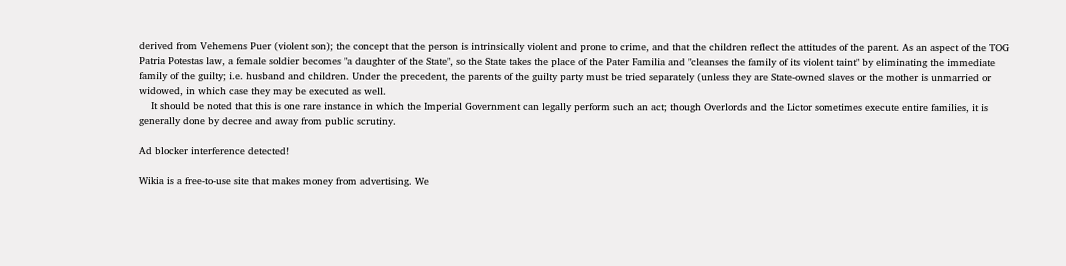derived from Vehemens Puer (violent son); the concept that the person is intrinsically violent and prone to crime, and that the children reflect the attitudes of the parent. As an aspect of the TOG Patria Potestas law, a female soldier becomes "a daughter of the State", so the State takes the place of the Pater Familia and "cleanses the family of its violent taint" by eliminating the immediate family of the guilty; i.e. husband and children. Under the precedent, the parents of the guilty party must be tried separately (unless they are State-owned slaves or the mother is unmarried or widowed, in which case they may be executed as well.
    It should be noted that this is one rare instance in which the Imperial Government can legally perform such an act; though Overlords and the Lictor sometimes execute entire families, it is generally done by decree and away from public scrutiny.

Ad blocker interference detected!

Wikia is a free-to-use site that makes money from advertising. We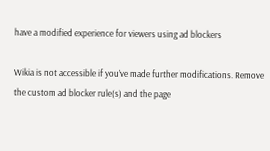have a modified experience for viewers using ad blockers

Wikia is not accessible if you’ve made further modifications. Remove the custom ad blocker rule(s) and the page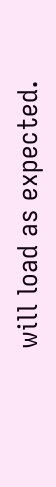will load as expected.